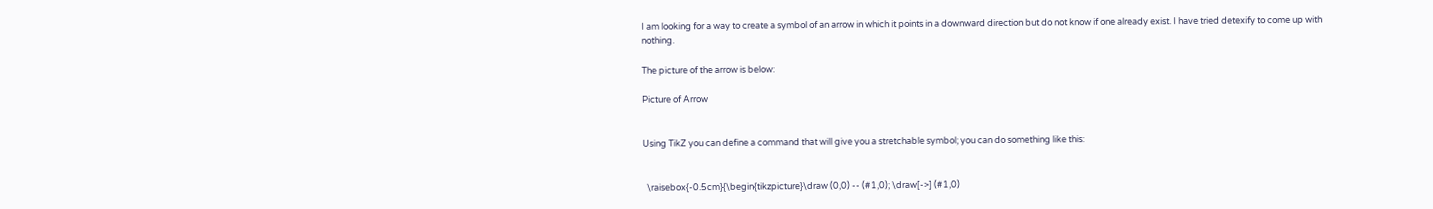I am looking for a way to create a symbol of an arrow in which it points in a downward direction but do not know if one already exist. I have tried detexify to come up with nothing.

The picture of the arrow is below:

Picture of Arrow


Using TikZ you can define a command that will give you a stretchable symbol; you can do something like this:


  \raisebox{-0.5cm}{\begin{tikzpicture}\draw (0,0) -- (#1,0); \draw[->] (#1,0)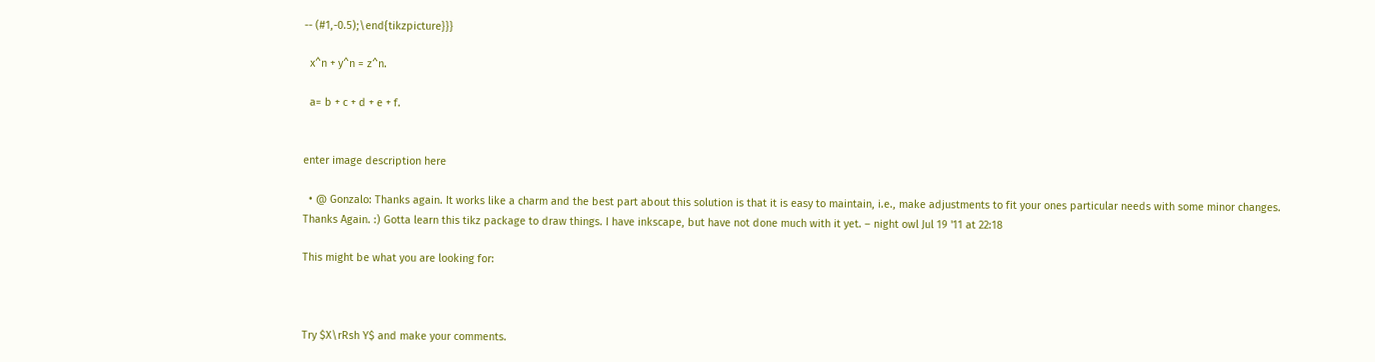-- (#1,-0.5);\end{tikzpicture}}}

  x^n + y^n = z^n.

  a= b + c + d + e + f.


enter image description here

  • @ Gonzalo: Thanks again. It works like a charm and the best part about this solution is that it is easy to maintain, i.e., make adjustments to fit your ones particular needs with some minor changes. Thanks Again. :) Gotta learn this tikz package to draw things. I have inkscape, but have not done much with it yet. – night owl Jul 19 '11 at 22:18

This might be what you are looking for:



Try $X\rRsh Y$ and make your comments.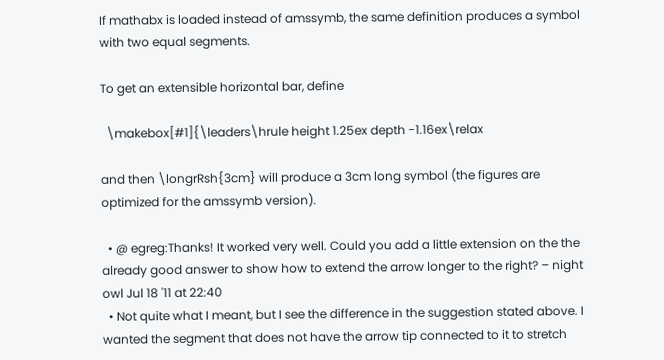If mathabx is loaded instead of amssymb, the same definition produces a symbol with two equal segments.

To get an extensible horizontal bar, define

  \makebox[#1]{\leaders\hrule height 1.25ex depth -1.16ex\relax

and then \longrRsh{3cm} will produce a 3cm long symbol (the figures are optimized for the amssymb version).

  • @ egreg:Thanks! It worked very well. Could you add a little extension on the the already good answer to show how to extend the arrow longer to the right? – night owl Jul 18 '11 at 22:40
  • Not quite what I meant, but I see the difference in the suggestion stated above. I wanted the segment that does not have the arrow tip connected to it to stretch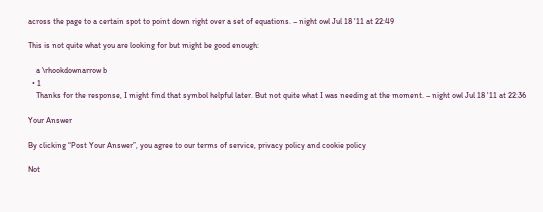across the page to a certain spot to point down right over a set of equations. – night owl Jul 18 '11 at 22:49

This is not quite what you are looking for but might be good enough:

    a \rhookdownarrow b
  • 1
    Thanks for the response, I might find that symbol helpful later. But not quite what I was needing at the moment. – night owl Jul 18 '11 at 22:36

Your Answer

By clicking “Post Your Answer”, you agree to our terms of service, privacy policy and cookie policy

Not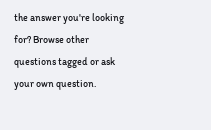the answer you're looking for? Browse other questions tagged or ask your own question.